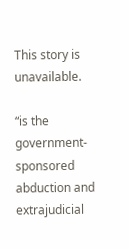This story is unavailable.

“is the government-sponsored abduction and extrajudicial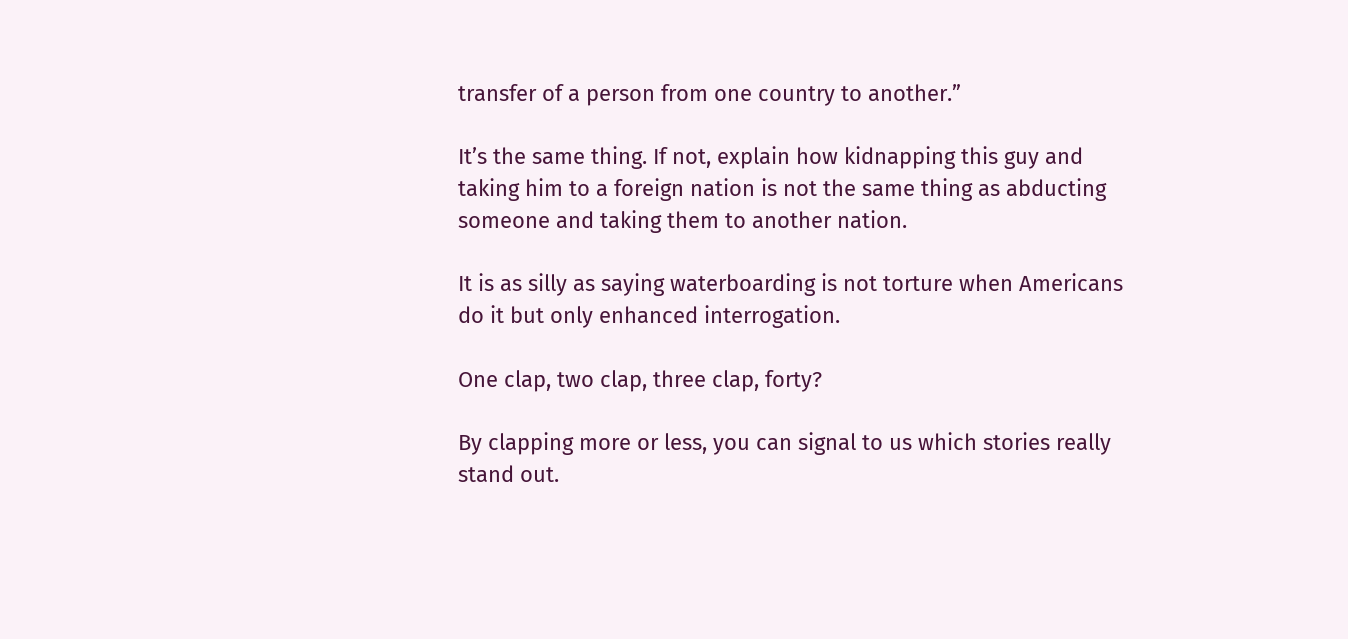transfer of a person from one country to another.”

It’s the same thing. If not, explain how kidnapping this guy and taking him to a foreign nation is not the same thing as abducting someone and taking them to another nation.

It is as silly as saying waterboarding is not torture when Americans do it but only enhanced interrogation.

One clap, two clap, three clap, forty?

By clapping more or less, you can signal to us which stories really stand out.